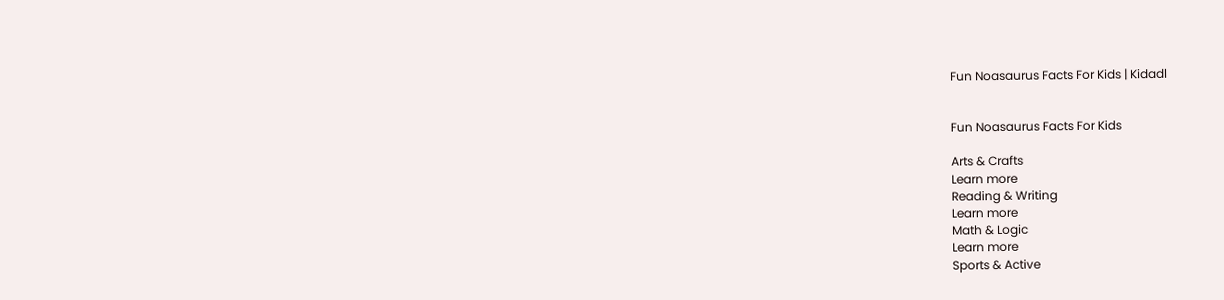Fun Noasaurus Facts For Kids | Kidadl


Fun Noasaurus Facts For Kids

Arts & Crafts
Learn more
Reading & Writing
Learn more
Math & Logic
Learn more
Sports & Active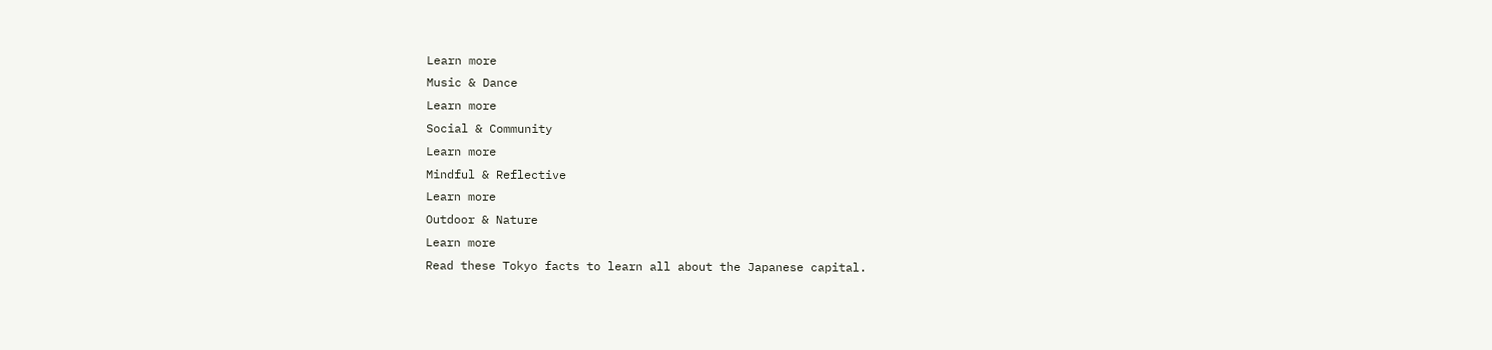Learn more
Music & Dance
Learn more
Social & Community
Learn more
Mindful & Reflective
Learn more
Outdoor & Nature
Learn more
Read these Tokyo facts to learn all about the Japanese capital.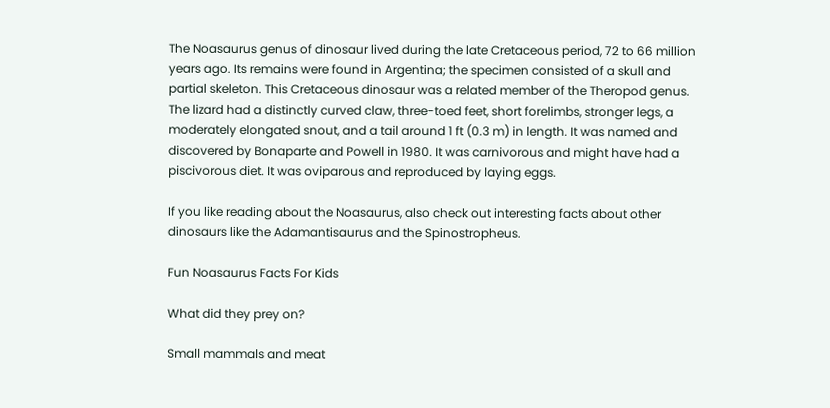The Noasaurus genus of dinosaur lived during the late Cretaceous period, 72 to 66 million years ago. Its remains were found in Argentina; the specimen consisted of a skull and partial skeleton. This Cretaceous dinosaur was a related member of the Theropod genus. The lizard had a distinctly curved claw, three-toed feet, short forelimbs, stronger legs, a moderately elongated snout, and a tail around 1 ft (0.3 m) in length. It was named and discovered by Bonaparte and Powell in 1980. It was carnivorous and might have had a piscivorous diet. It was oviparous and reproduced by laying eggs.

If you like reading about the Noasaurus, also check out interesting facts about other dinosaurs like the Adamantisaurus and the Spinostropheus.

Fun Noasaurus Facts For Kids

What did they prey on?

Small mammals and meat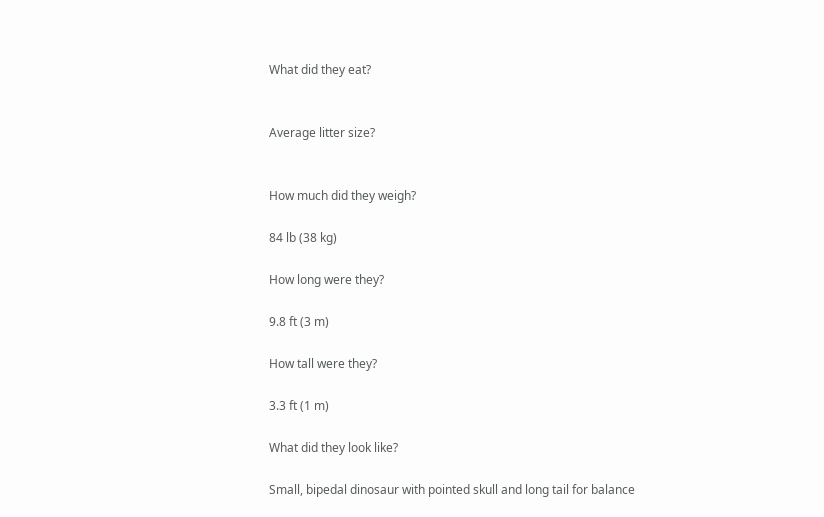What did they eat?


Average litter size?


How much did they weigh?

84 lb (38 kg)

How long were they?

9.8 ft (3 m)

How tall were they?

3.3 ft (1 m)

What did they look like?

Small, bipedal dinosaur with pointed skull and long tail for balance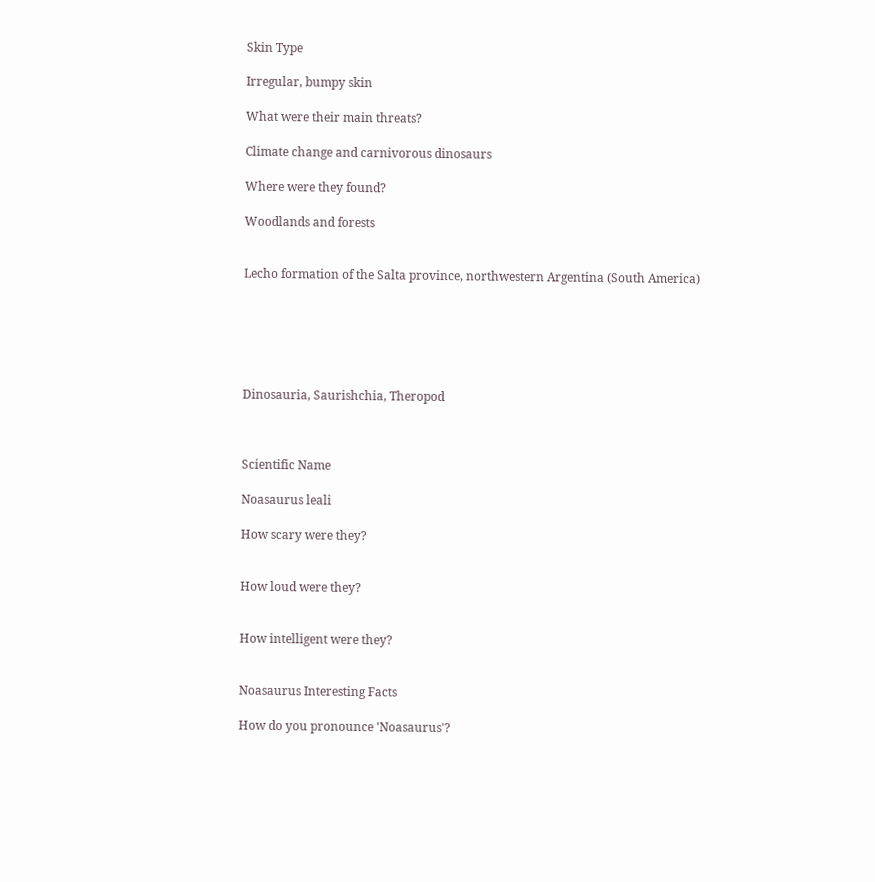Skin Type

Irregular, bumpy skin

What were their main threats?

Climate change and carnivorous dinosaurs

Where were they found?

Woodlands and forests


Lecho formation of the Salta province, northwestern Argentina (South America)






Dinosauria, Saurishchia, Theropod



Scientific Name

Noasaurus leali

How scary were they?


How loud were they?


How intelligent were they?


Noasaurus Interesting Facts

How do you pronounce 'Noasaurus'?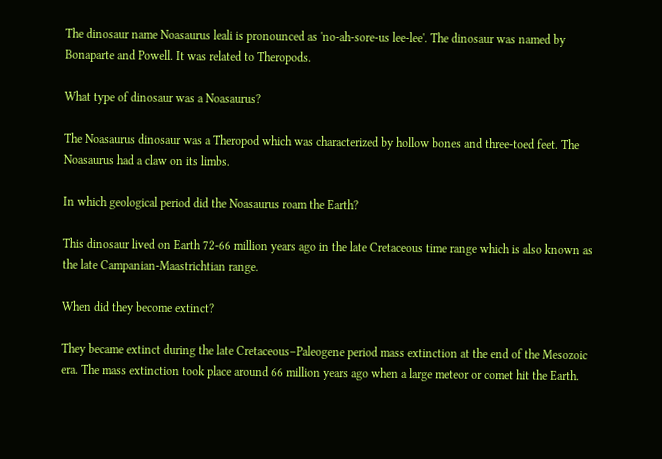The dinosaur name Noasaurus leali is pronounced as 'no-ah-sore-us lee-lee'. The dinosaur was named by Bonaparte and Powell. It was related to Theropods.

What type of dinosaur was a Noasaurus?

The Noasaurus dinosaur was a Theropod which was characterized by hollow bones and three-toed feet. The Noasaurus had a claw on its limbs.

In which geological period did the Noasaurus roam the Earth?

This dinosaur lived on Earth 72-66 million years ago in the late Cretaceous time range which is also known as the late Campanian-Maastrichtian range.

When did they become extinct?

They became extinct during the late Cretaceous–Paleogene period mass extinction at the end of the Mesozoic era. The mass extinction took place around 66 million years ago when a large meteor or comet hit the Earth.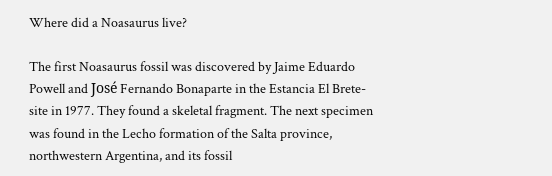Where did a Noasaurus live?

The first Noasaurus fossil was discovered by Jaime Eduardo Powell and José Fernando Bonaparte in the Estancia El Brete-site in 1977. They found a skeletal fragment. The next specimen was found in the Lecho formation of the Salta province, northwestern Argentina, and its fossil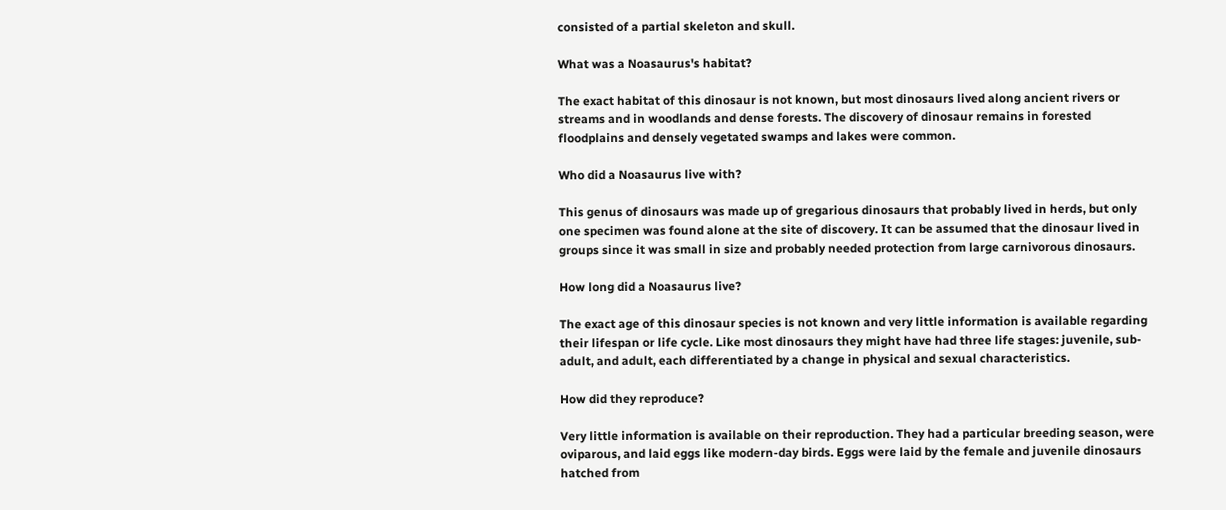consisted of a partial skeleton and skull.

What was a Noasaurus's habitat?

The exact habitat of this dinosaur is not known, but most dinosaurs lived along ancient rivers or streams and in woodlands and dense forests. The discovery of dinosaur remains in forested floodplains and densely vegetated swamps and lakes were common.

Who did a Noasaurus live with?

This genus of dinosaurs was made up of gregarious dinosaurs that probably lived in herds, but only one specimen was found alone at the site of discovery. It can be assumed that the dinosaur lived in groups since it was small in size and probably needed protection from large carnivorous dinosaurs.

How long did a Noasaurus live?

The exact age of this dinosaur species is not known and very little information is available regarding their lifespan or life cycle. Like most dinosaurs they might have had three life stages: juvenile, sub-adult, and adult, each differentiated by a change in physical and sexual characteristics.

How did they reproduce?

Very little information is available on their reproduction. They had a particular breeding season, were oviparous, and laid eggs like modern-day birds. Eggs were laid by the female and juvenile dinosaurs hatched from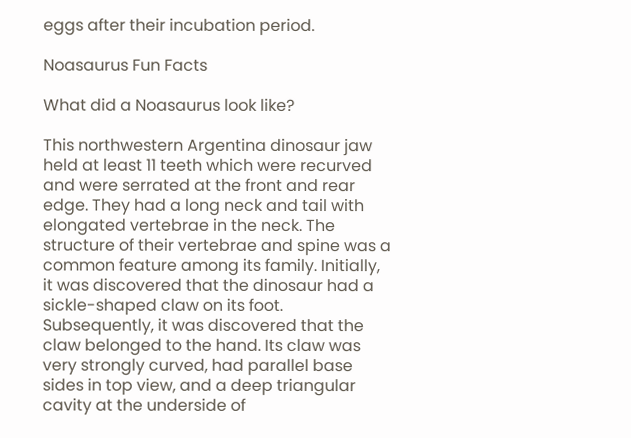eggs after their incubation period.

Noasaurus Fun Facts

What did a Noasaurus look like?

This northwestern Argentina dinosaur jaw held at least 11 teeth which were recurved and were serrated at the front and rear edge. They had a long neck and tail with elongated vertebrae in the neck. The structure of their vertebrae and spine was a common feature among its family. Initially, it was discovered that the dinosaur had a sickle-shaped claw on its foot. Subsequently, it was discovered that the claw belonged to the hand. Its claw was very strongly curved, had parallel base sides in top view, and a deep triangular cavity at the underside of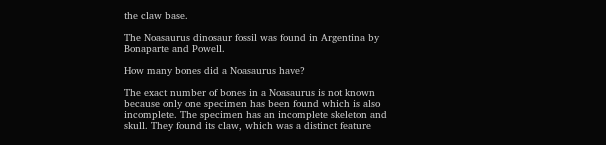the claw base.

The Noasaurus dinosaur fossil was found in Argentina by Bonaparte and Powell.

How many bones did a Noasaurus have?

The exact number of bones in a Noasaurus is not known because only one specimen has been found which is also incomplete. The specimen has an incomplete skeleton and skull. They found its claw, which was a distinct feature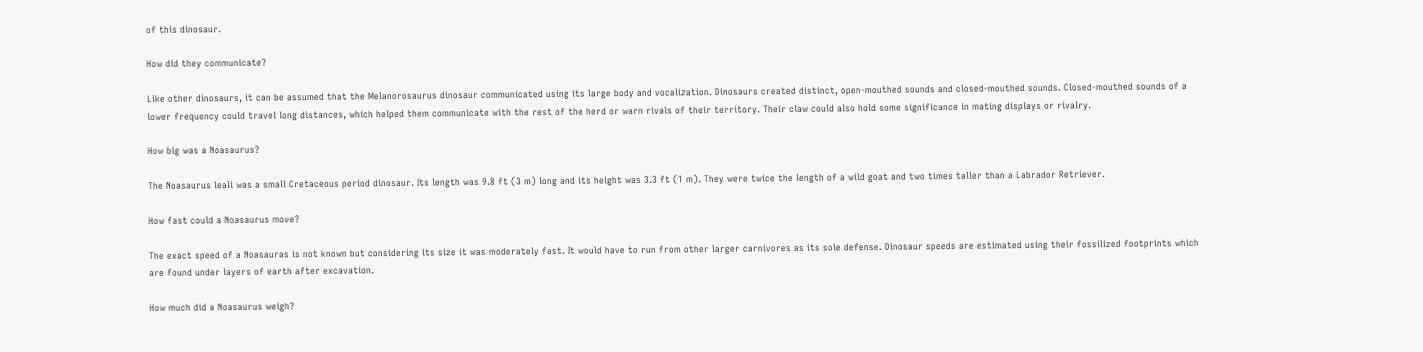of this dinosaur.

How did they communicate?

Like other dinosaurs, it can be assumed that the Melanorosaurus dinosaur communicated using its large body and vocalization. Dinosaurs created distinct, open-mouthed sounds and closed-mouthed sounds. Closed-mouthed sounds of a lower frequency could travel long distances, which helped them communicate with the rest of the herd or warn rivals of their territory. Their claw could also hold some significance in mating displays or rivalry.

How big was a Noasaurus?

The Noasaurus leali was a small Cretaceous period dinosaur. Its length was 9.8 ft (3 m) long and its height was 3.3 ft (1 m). They were twice the length of a wild goat and two times taller than a Labrador Retriever.

How fast could a Noasaurus move?

The exact speed of a Noasauras is not known but considering its size it was moderately fast. It would have to run from other larger carnivores as its sole defense. Dinosaur speeds are estimated using their fossilized footprints which are found under layers of earth after excavation.

How much did a Noasaurus weigh?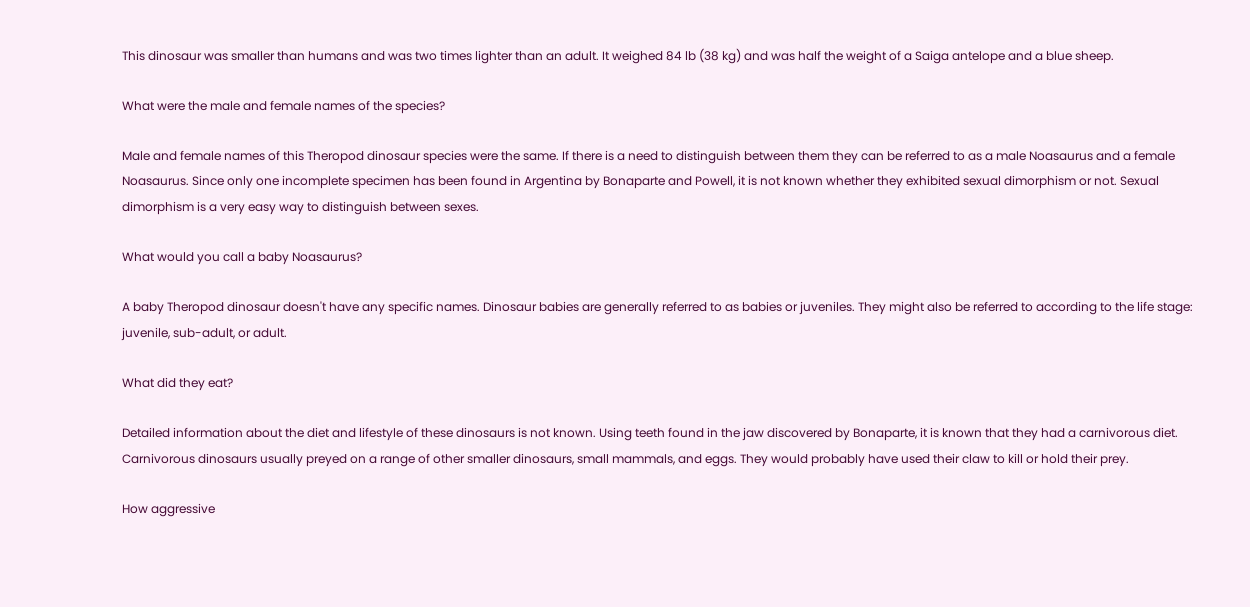This dinosaur was smaller than humans and was two times lighter than an adult. It weighed 84 lb (38 kg) and was half the weight of a Saiga antelope and a blue sheep.

What were the male and female names of the species?

Male and female names of this Theropod dinosaur species were the same. If there is a need to distinguish between them they can be referred to as a male Noasaurus and a female Noasaurus. Since only one incomplete specimen has been found in Argentina by Bonaparte and Powell, it is not known whether they exhibited sexual dimorphism or not. Sexual dimorphism is a very easy way to distinguish between sexes.

What would you call a baby Noasaurus?

A baby Theropod dinosaur doesn't have any specific names. Dinosaur babies are generally referred to as babies or juveniles. They might also be referred to according to the life stage: juvenile, sub-adult, or adult.

What did they eat?

Detailed information about the diet and lifestyle of these dinosaurs is not known. Using teeth found in the jaw discovered by Bonaparte, it is known that they had a carnivorous diet. Carnivorous dinosaurs usually preyed on a range of other smaller dinosaurs, small mammals, and eggs. They would probably have used their claw to kill or hold their prey.

How aggressive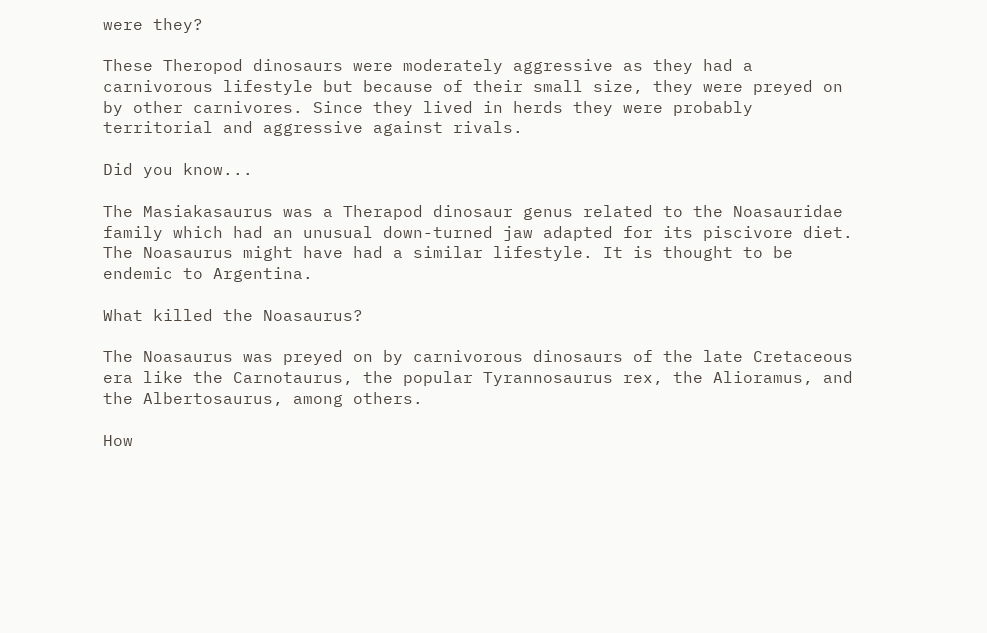were they?

These Theropod dinosaurs were moderately aggressive as they had a carnivorous lifestyle but because of their small size, they were preyed on by other carnivores. Since they lived in herds they were probably territorial and aggressive against rivals.

Did you know...

The Masiakasaurus was a Therapod dinosaur genus related to the Noasauridae family which had an unusual down-turned jaw adapted for its piscivore diet. The Noasaurus might have had a similar lifestyle. It is thought to be endemic to Argentina.

What killed the Noasaurus?

The Noasaurus was preyed on by carnivorous dinosaurs of the late Cretaceous era like the Carnotaurus, the popular Tyrannosaurus rex, the Alioramus, and the Albertosaurus, among others.

How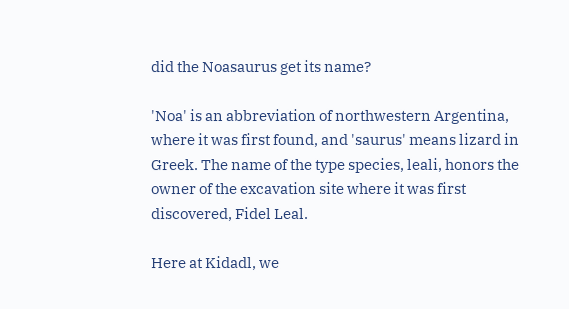did the Noasaurus get its name?

'Noa' is an abbreviation of northwestern Argentina, where it was first found, and 'saurus' means lizard in Greek. The name of the type species, leali, honors the owner of the excavation site where it was first discovered, Fidel Leal.

Here at Kidadl, we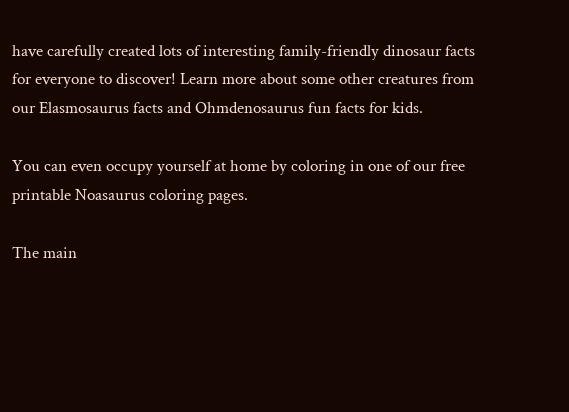have carefully created lots of interesting family-friendly dinosaur facts for everyone to discover! Learn more about some other creatures from our Elasmosaurus facts and Ohmdenosaurus fun facts for kids.

You can even occupy yourself at home by coloring in one of our free printable Noasaurus coloring pages.

The main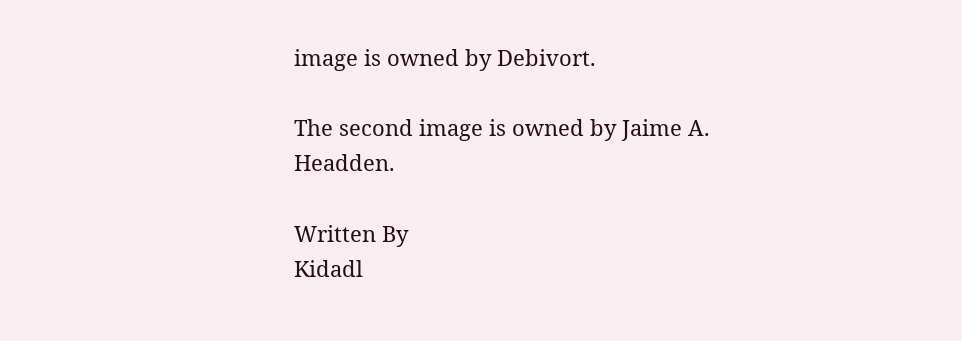image is owned by Debivort.

The second image is owned by Jaime A. Headden.

Written By
Kidadl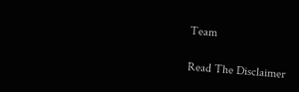Team

Read The Disclaimer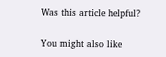Was this article helpful?

You might also like